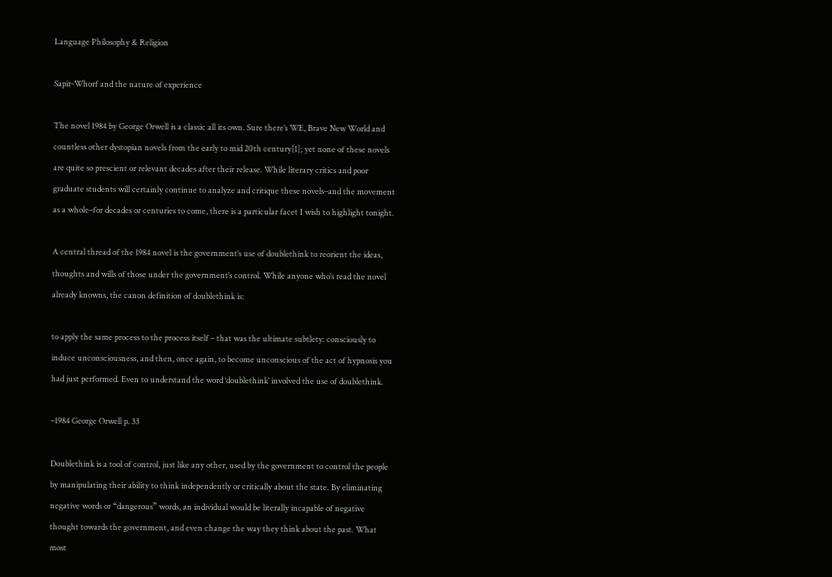Language Philosophy & Religion

Sapir-Whorf and the nature of experience

The novel 1984 by George Orwell is a classic all its own. Sure there’s WE, Brave New World and countless other dystopian novels from the early to mid 20th century[1]; yet none of these novels are quite so prescient or relevant decades after their release. While literary critics and poor graduate students will certainly continue to analyze and critique these novels–and the movement as a whole–for decades or centuries to come, there is a particular facet I wish to highlight tonight.

A central thread of the 1984 novel is the government’s use of doublethink to reorient the ideas, thoughts and wills of those under the government’s control. While anyone who’s read the novel already knowns, the canon definition of doublethink is:

to apply the same process to the process itself – that was the ultimate subtlety: consciously to induce unconsciousness, and then, once again, to become unconscious of the act of hypnosis you had just performed. Even to understand the word ‘doublethink’ involved the use of doublethink.

–1984 George Orwell p. 33

Doublethink is a tool of control, just like any other, used by the government to control the people by manipulating their ability to think independently or critically about the state. By eliminating negative words or “dangerous” words, an individual would be literally incapable of negative thought towards the government, and even change the way they think about the past. What most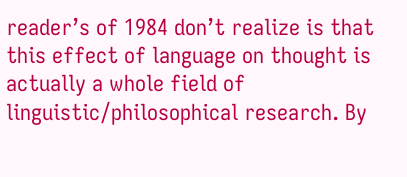reader’s of 1984 don’t realize is that this effect of language on thought is actually a whole field of linguistic/philosophical research. By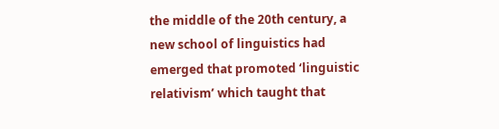the middle of the 20th century, a new school of linguistics had emerged that promoted ‘linguistic relativism’ which taught that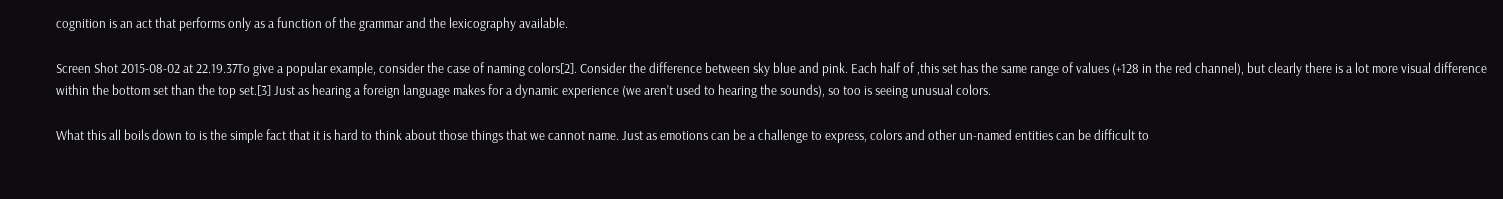cognition is an act that performs only as a function of the grammar and the lexicography available.

Screen Shot 2015-08-02 at 22.19.37To give a popular example, consider the case of naming colors[2]. Consider the difference between sky blue and pink. Each half of ,this set has the same range of values (+128 in the red channel), but clearly there is a lot more visual difference within the bottom set than the top set.[3] Just as hearing a foreign language makes for a dynamic experience (we aren’t used to hearing the sounds), so too is seeing unusual colors.

What this all boils down to is the simple fact that it is hard to think about those things that we cannot name. Just as emotions can be a challenge to express, colors and other un-named entities can be difficult to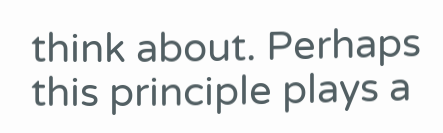think about. Perhaps this principle plays a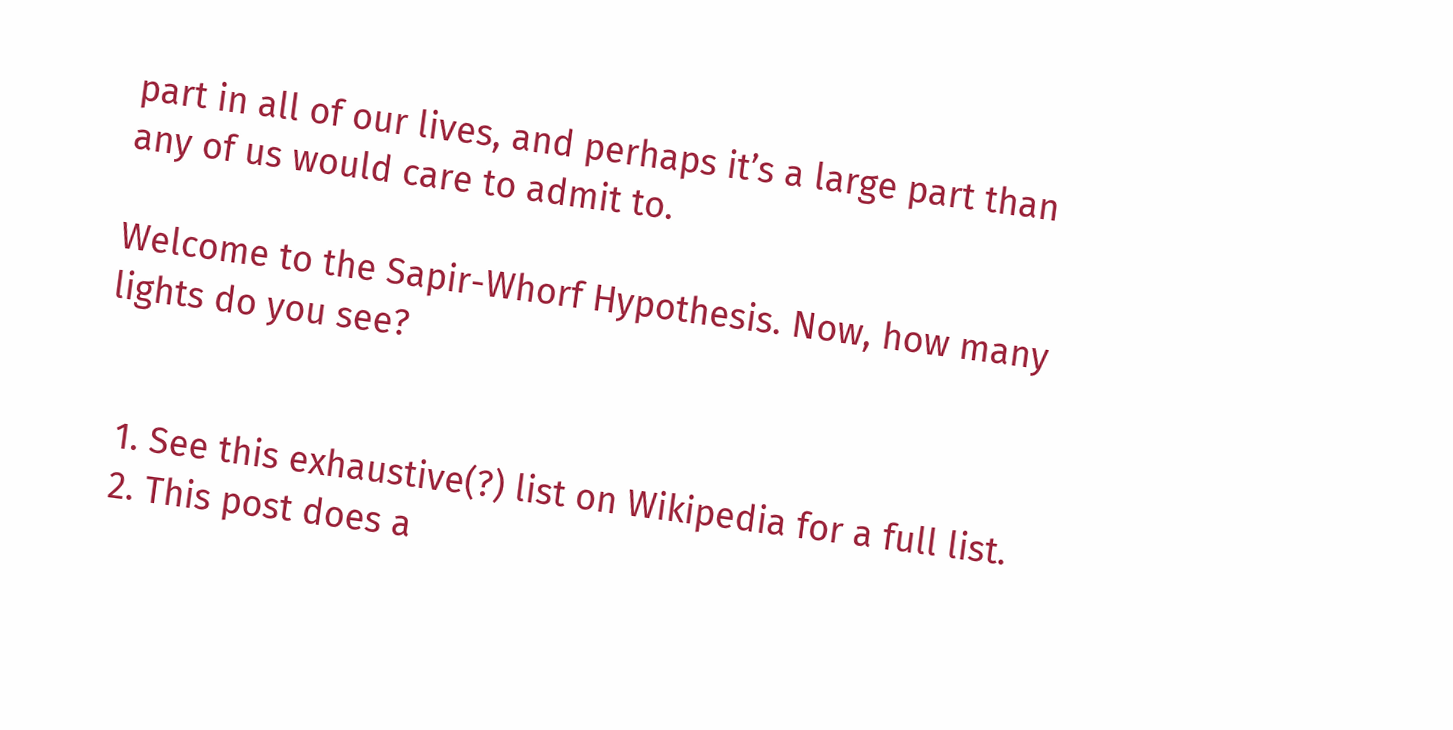part in all of our lives, and perhaps it’s a large part than any of us would care to admit to.

Welcome to the Sapir-Whorf Hypothesis. Now, how many lights do you see?


  1. See this exhaustive(?) list on Wikipedia for a full list.
  2. This post does a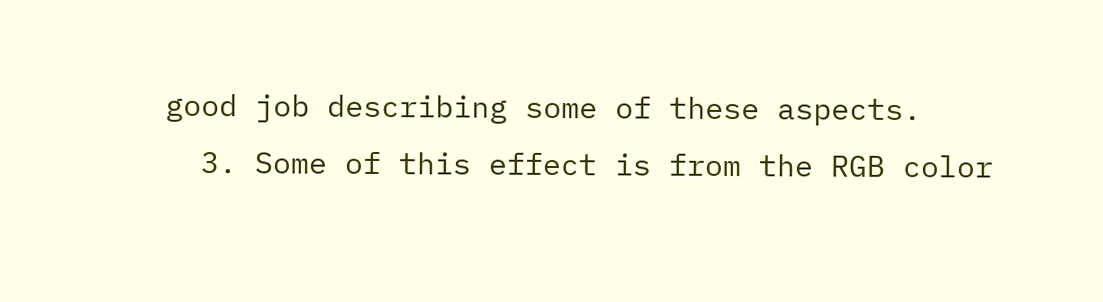good job describing some of these aspects.
  3. Some of this effect is from the RGB color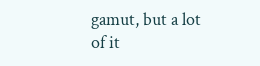gamut, but a lot of it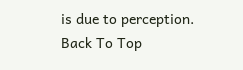is due to perception.
Back To Top